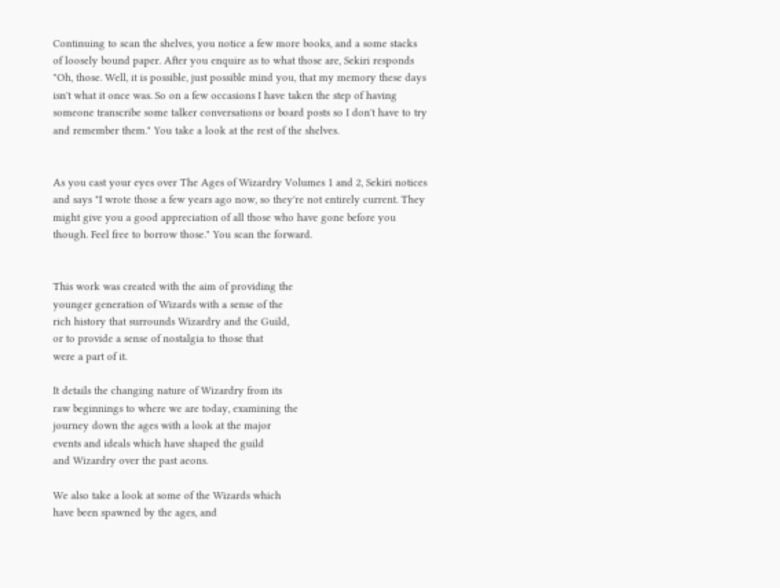Continuing to scan the shelves, you notice a few more books, and a some stacks of loosely bound paper. After you enquire as to what those are, Sekiri responds "Oh, those. Well, it is possible, just possible mind you, that my memory these days isn't what it once was. So on a few occasions I have taken the step of having someone transcribe some talker conversations or board posts so I don't have to try and remember them." You take a look at the rest of the shelves.


As you cast your eyes over The Ages of Wizardry Volumes 1 and 2, Sekiri notices and says "I wrote those a few years ago now, so they're not entirely current. They might give you a good appreciation of all those who have gone before you though. Feel free to borrow those." You scan the forward.


This work was created with the aim of providing the
younger generation of Wizards with a sense of the
rich history that surrounds Wizardry and the Guild,
or to provide a sense of nostalgia to those that
were a part of it.

It details the changing nature of Wizardry from its
raw beginnings to where we are today, examining the
journey down the ages with a look at the major
events and ideals which have shaped the guild
and Wizardry over the past aeons.

We also take a look at some of the Wizards which
have been spawned by the ages, and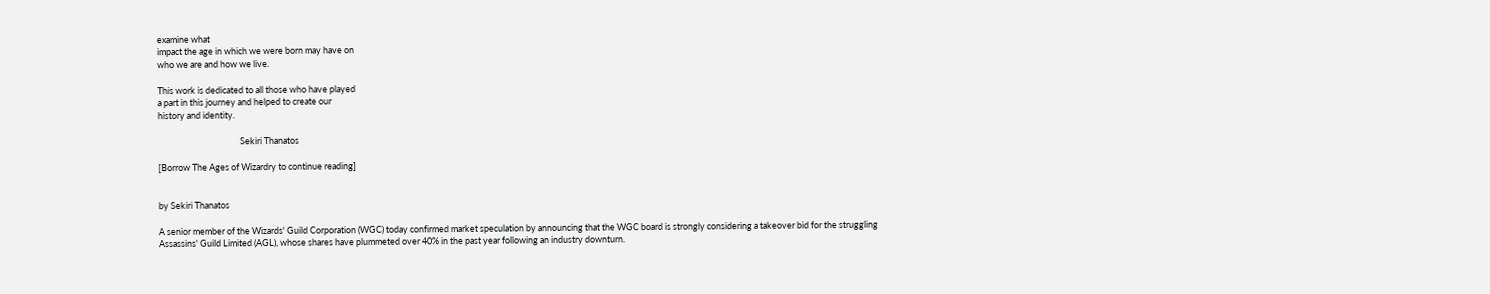examine what
impact the age in which we were born may have on
who we are and how we live.

This work is dedicated to all those who have played
a part in this journey and helped to create our
history and identity.

                                         Sekiri Thanatos

[Borrow The Ages of Wizardry to continue reading]


by Sekiri Thanatos

A senior member of the Wizards' Guild Corporation (WGC) today confirmed market speculation by announcing that the WGC board is strongly considering a takeover bid for the struggling Assassins' Guild Limited (AGL), whose shares have plummeted over 40% in the past year following an industry downturn.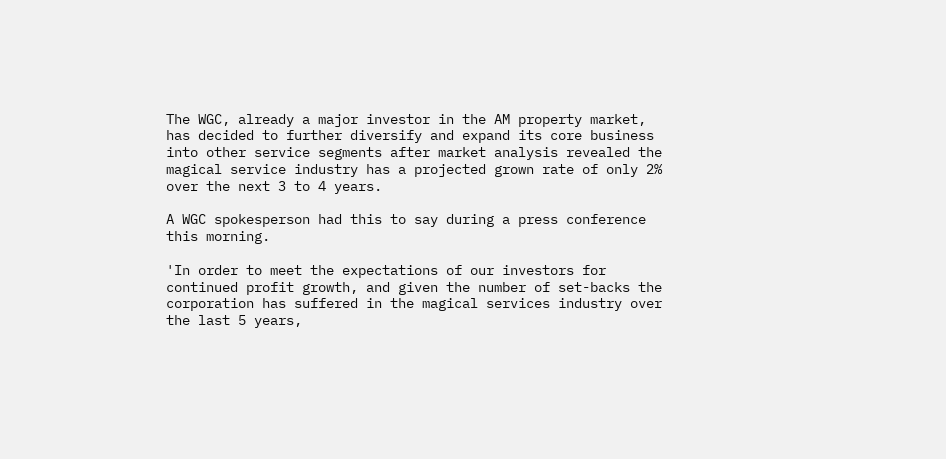The WGC, already a major investor in the AM property market, has decided to further diversify and expand its core business into other service segments after market analysis revealed the magical service industry has a projected grown rate of only 2% over the next 3 to 4 years.

A WGC spokesperson had this to say during a press conference this morning.

'In order to meet the expectations of our investors for continued profit growth, and given the number of set-backs the corporation has suffered in the magical services industry over the last 5 years,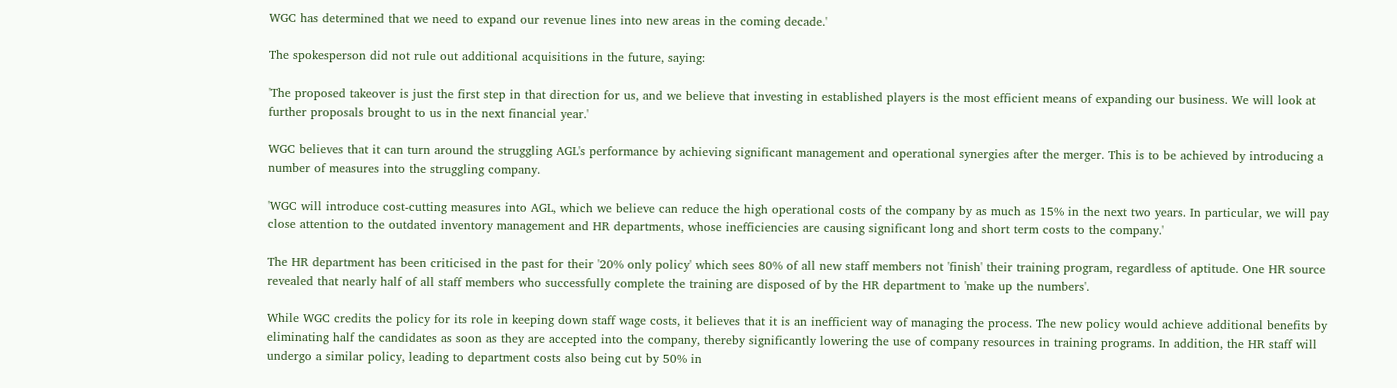WGC has determined that we need to expand our revenue lines into new areas in the coming decade.'

The spokesperson did not rule out additional acquisitions in the future, saying:

'The proposed takeover is just the first step in that direction for us, and we believe that investing in established players is the most efficient means of expanding our business. We will look at further proposals brought to us in the next financial year.'

WGC believes that it can turn around the struggling AGL's performance by achieving significant management and operational synergies after the merger. This is to be achieved by introducing a number of measures into the struggling company.

'WGC will introduce cost-cutting measures into AGL, which we believe can reduce the high operational costs of the company by as much as 15% in the next two years. In particular, we will pay close attention to the outdated inventory management and HR departments, whose inefficiencies are causing significant long and short term costs to the company.'

The HR department has been criticised in the past for their '20% only policy' which sees 80% of all new staff members not 'finish' their training program, regardless of aptitude. One HR source revealed that nearly half of all staff members who successfully complete the training are disposed of by the HR department to 'make up the numbers'.

While WGC credits the policy for its role in keeping down staff wage costs, it believes that it is an inefficient way of managing the process. The new policy would achieve additional benefits by eliminating half the candidates as soon as they are accepted into the company, thereby significantly lowering the use of company resources in training programs. In addition, the HR staff will undergo a similar policy, leading to department costs also being cut by 50% in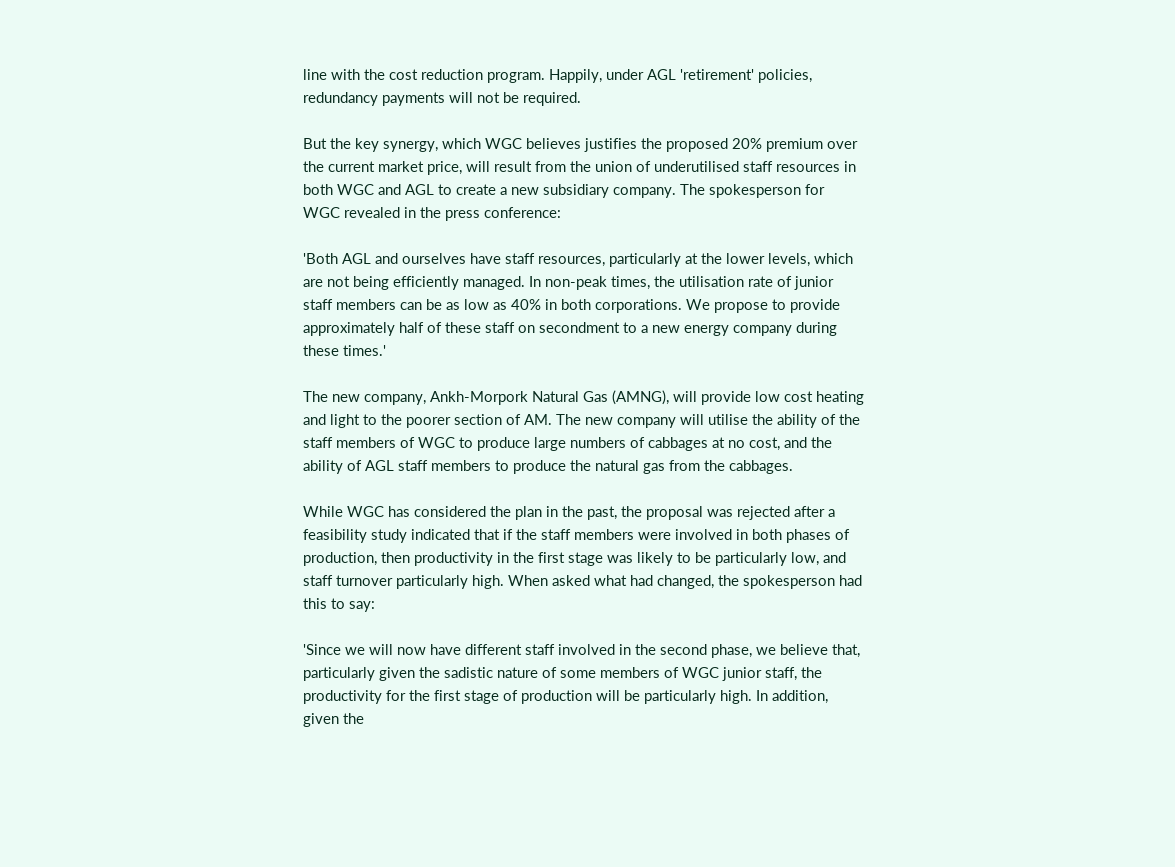line with the cost reduction program. Happily, under AGL 'retirement' policies, redundancy payments will not be required.

But the key synergy, which WGC believes justifies the proposed 20% premium over the current market price, will result from the union of underutilised staff resources in both WGC and AGL to create a new subsidiary company. The spokesperson for WGC revealed in the press conference:

'Both AGL and ourselves have staff resources, particularly at the lower levels, which are not being efficiently managed. In non-peak times, the utilisation rate of junior staff members can be as low as 40% in both corporations. We propose to provide approximately half of these staff on secondment to a new energy company during these times.'

The new company, Ankh-Morpork Natural Gas (AMNG), will provide low cost heating and light to the poorer section of AM. The new company will utilise the ability of the staff members of WGC to produce large numbers of cabbages at no cost, and the ability of AGL staff members to produce the natural gas from the cabbages.

While WGC has considered the plan in the past, the proposal was rejected after a feasibility study indicated that if the staff members were involved in both phases of production, then productivity in the first stage was likely to be particularly low, and staff turnover particularly high. When asked what had changed, the spokesperson had this to say:

'Since we will now have different staff involved in the second phase, we believe that, particularly given the sadistic nature of some members of WGC junior staff, the productivity for the first stage of production will be particularly high. In addition, given the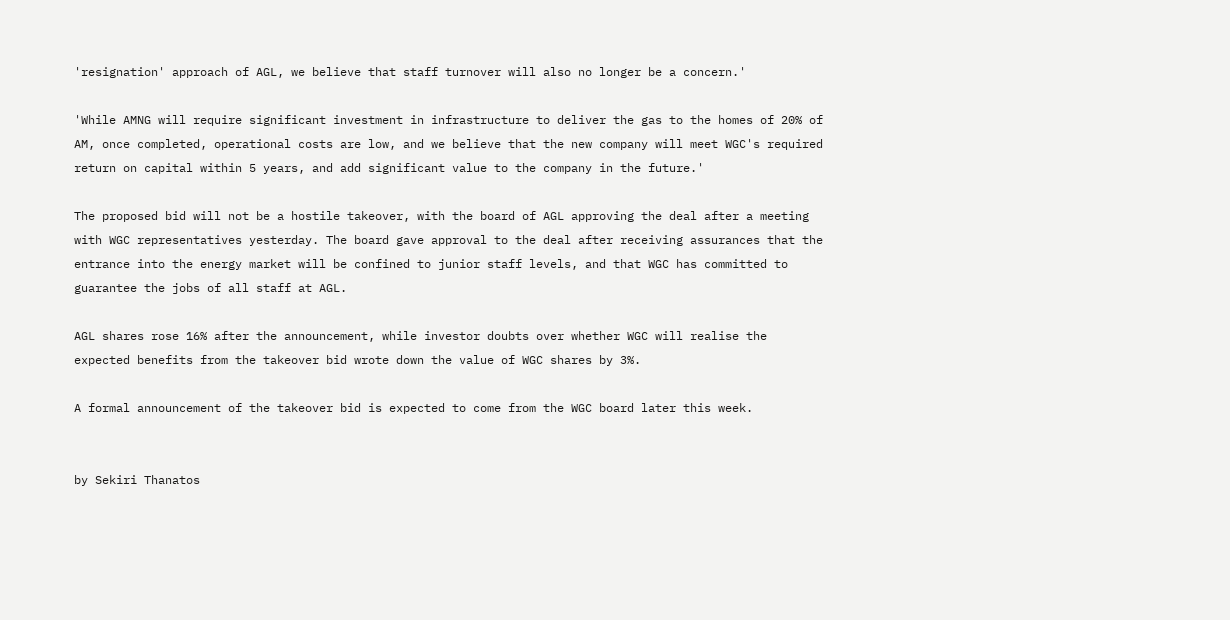'resignation' approach of AGL, we believe that staff turnover will also no longer be a concern.'

'While AMNG will require significant investment in infrastructure to deliver the gas to the homes of 20% of AM, once completed, operational costs are low, and we believe that the new company will meet WGC's required return on capital within 5 years, and add significant value to the company in the future.'

The proposed bid will not be a hostile takeover, with the board of AGL approving the deal after a meeting with WGC representatives yesterday. The board gave approval to the deal after receiving assurances that the entrance into the energy market will be confined to junior staff levels, and that WGC has committed to guarantee the jobs of all staff at AGL.

AGL shares rose 16% after the announcement, while investor doubts over whether WGC will realise the expected benefits from the takeover bid wrote down the value of WGC shares by 3%.

A formal announcement of the takeover bid is expected to come from the WGC board later this week.


by Sekiri Thanatos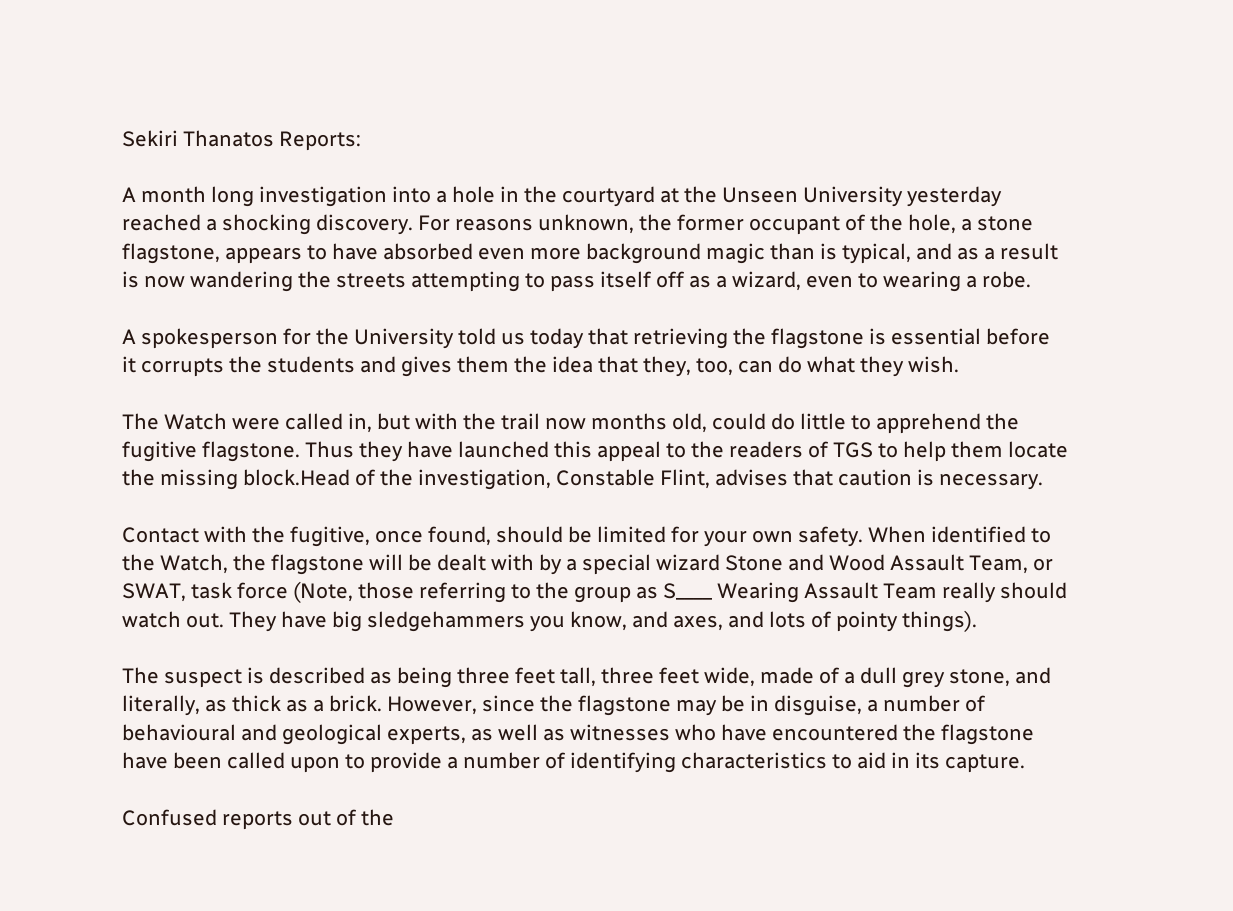Sekiri Thanatos Reports:

A month long investigation into a hole in the courtyard at the Unseen University yesterday reached a shocking discovery. For reasons unknown, the former occupant of the hole, a stone flagstone, appears to have absorbed even more background magic than is typical, and as a result is now wandering the streets attempting to pass itself off as a wizard, even to wearing a robe.

A spokesperson for the University told us today that retrieving the flagstone is essential before it corrupts the students and gives them the idea that they, too, can do what they wish.

The Watch were called in, but with the trail now months old, could do little to apprehend the fugitive flagstone. Thus they have launched this appeal to the readers of TGS to help them locate the missing block.Head of the investigation, Constable Flint, advises that caution is necessary.

Contact with the fugitive, once found, should be limited for your own safety. When identified to the Watch, the flagstone will be dealt with by a special wizard Stone and Wood Assault Team, or SWAT, task force (Note, those referring to the group as S____ Wearing Assault Team really should watch out. They have big sledgehammers you know, and axes, and lots of pointy things).

The suspect is described as being three feet tall, three feet wide, made of a dull grey stone, and literally, as thick as a brick. However, since the flagstone may be in disguise, a number of behavioural and geological experts, as well as witnesses who have encountered the flagstone have been called upon to provide a number of identifying characteristics to aid in its capture.

Confused reports out of the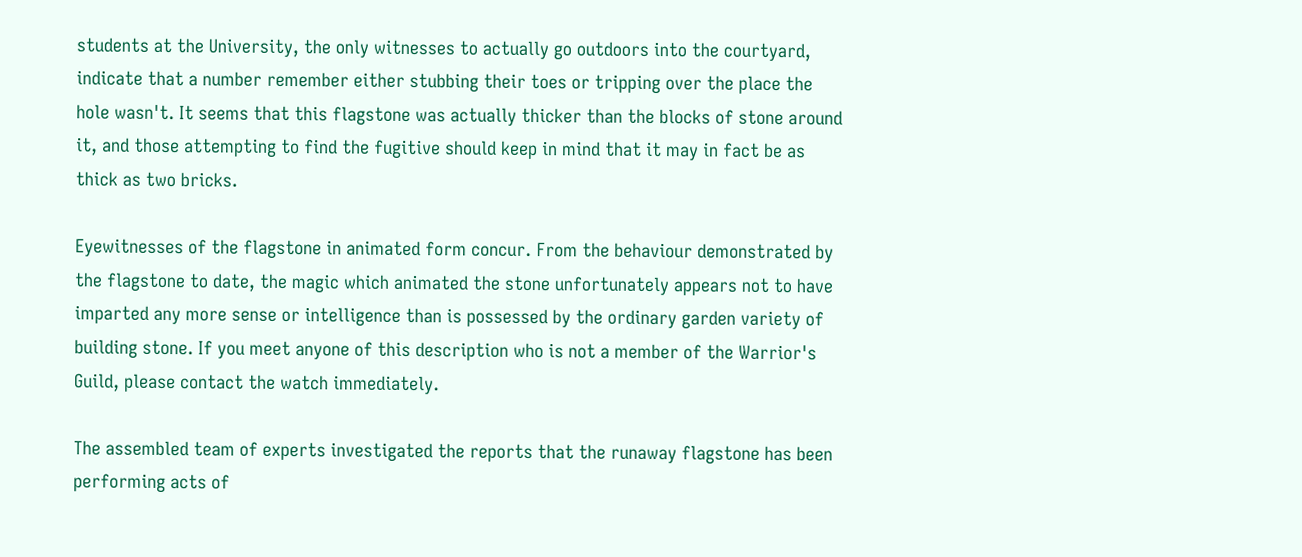students at the University, the only witnesses to actually go outdoors into the courtyard, indicate that a number remember either stubbing their toes or tripping over the place the hole wasn't. It seems that this flagstone was actually thicker than the blocks of stone around it, and those attempting to find the fugitive should keep in mind that it may in fact be as thick as two bricks.

Eyewitnesses of the flagstone in animated form concur. From the behaviour demonstrated by the flagstone to date, the magic which animated the stone unfortunately appears not to have imparted any more sense or intelligence than is possessed by the ordinary garden variety of building stone. If you meet anyone of this description who is not a member of the Warrior's Guild, please contact the watch immediately.

The assembled team of experts investigated the reports that the runaway flagstone has been performing acts of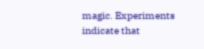magic. Experiments indicate that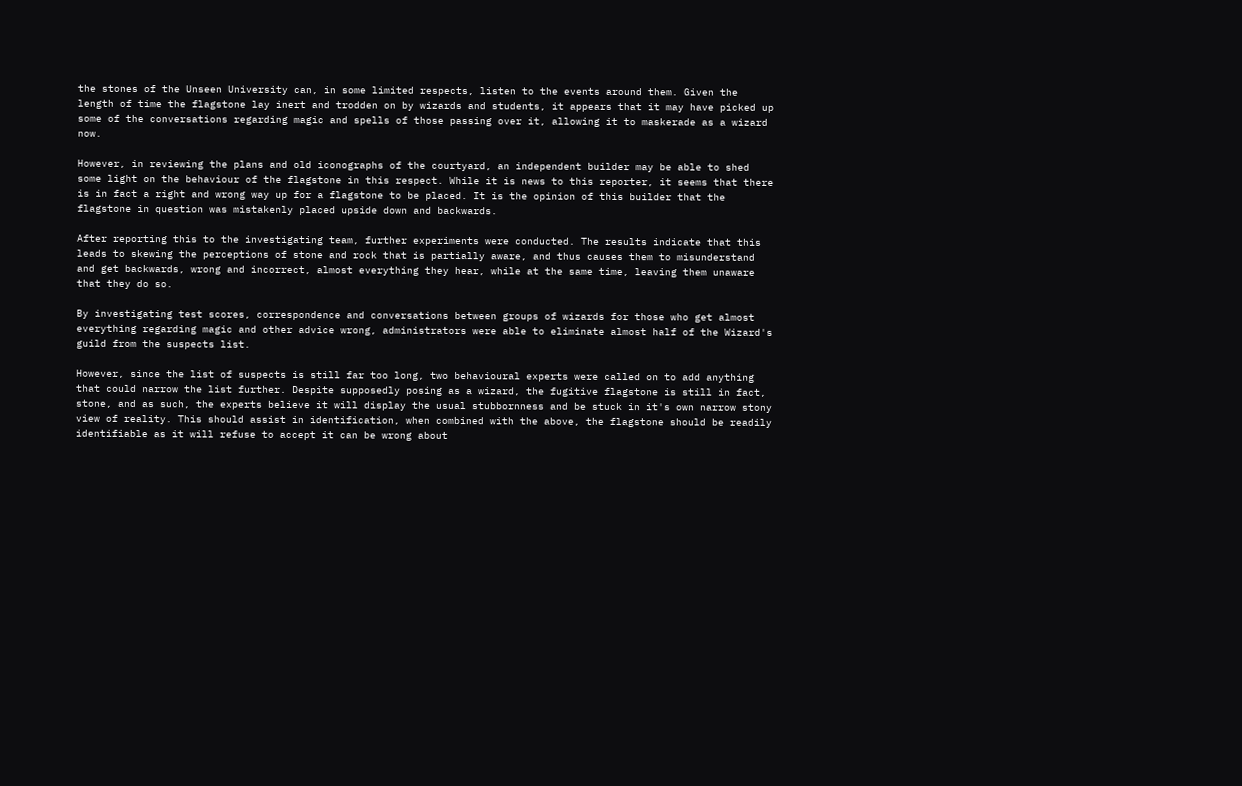the stones of the Unseen University can, in some limited respects, listen to the events around them. Given the length of time the flagstone lay inert and trodden on by wizards and students, it appears that it may have picked up some of the conversations regarding magic and spells of those passing over it, allowing it to maskerade as a wizard now.

However, in reviewing the plans and old iconographs of the courtyard, an independent builder may be able to shed some light on the behaviour of the flagstone in this respect. While it is news to this reporter, it seems that there is in fact a right and wrong way up for a flagstone to be placed. It is the opinion of this builder that the flagstone in question was mistakenly placed upside down and backwards.

After reporting this to the investigating team, further experiments were conducted. The results indicate that this leads to skewing the perceptions of stone and rock that is partially aware, and thus causes them to misunderstand and get backwards, wrong and incorrect, almost everything they hear, while at the same time, leaving them unaware that they do so.

By investigating test scores, correspondence and conversations between groups of wizards for those who get almost everything regarding magic and other advice wrong, administrators were able to eliminate almost half of the Wizard's guild from the suspects list.

However, since the list of suspects is still far too long, two behavioural experts were called on to add anything that could narrow the list further. Despite supposedly posing as a wizard, the fugitive flagstone is still in fact, stone, and as such, the experts believe it will display the usual stubbornness and be stuck in it's own narrow stony view of reality. This should assist in identification, when combined with the above, the flagstone should be readily identifiable as it will refuse to accept it can be wrong about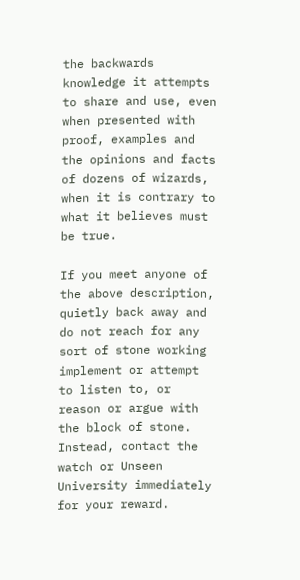the backwards knowledge it attempts to share and use, even when presented with proof, examples and the opinions and facts of dozens of wizards, when it is contrary to what it believes must be true.

If you meet anyone of the above description, quietly back away and do not reach for any sort of stone working implement or attempt to listen to, or reason or argue with the block of stone. Instead, contact the watch or Unseen University immediately for your reward.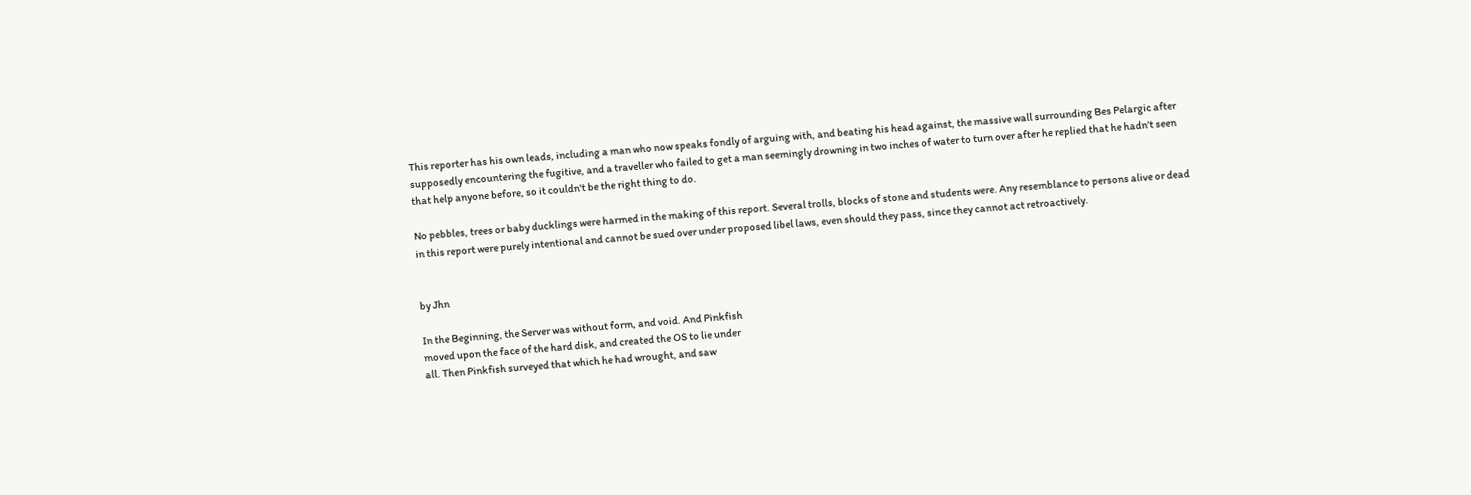This reporter has his own leads, including a man who now speaks fondly of arguing with, and beating his head against, the massive wall surrounding Bes Pelargic after supposedly encountering the fugitive, and a traveller who failed to get a man seemingly drowning in two inches of water to turn over after he replied that he hadn't seen that help anyone before, so it couldn't be the right thing to do.

No pebbles, trees or baby ducklings were harmed in the making of this report. Several trolls, blocks of stone and students were. Any resemblance to persons alive or dead in this report were purely intentional and cannot be sued over under proposed libel laws, even should they pass, since they cannot act retroactively.


by Jhn

In the Beginning, the Server was without form, and void. And Pinkfish
moved upon the face of the hard disk, and created the OS to lie under
all. Then Pinkfish surveyed that which he had wrought, and saw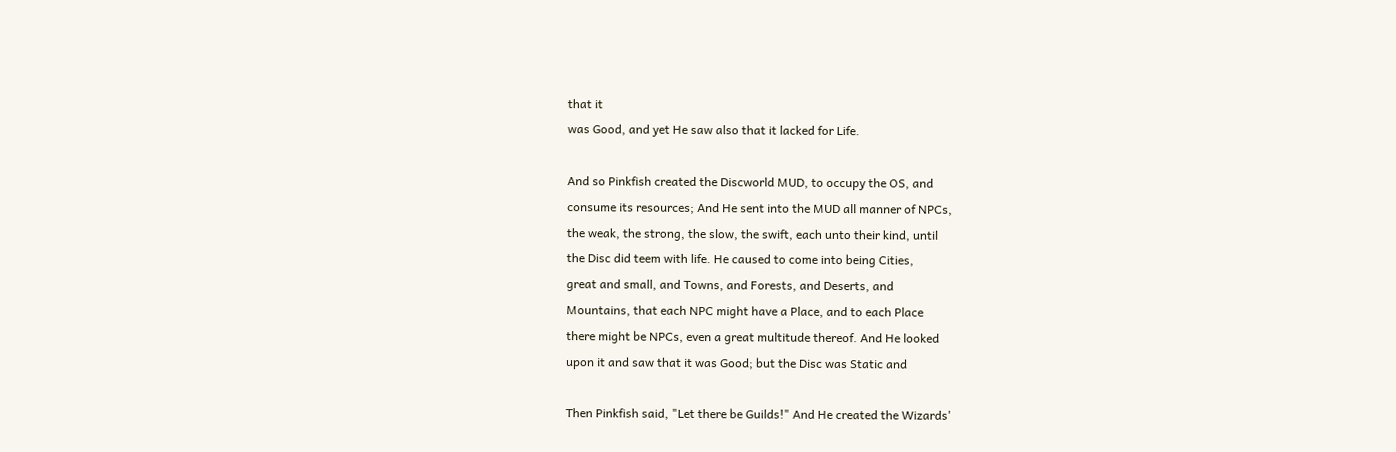that it
was Good, and yet He saw also that it lacked for Life.

And so Pinkfish created the Discworld MUD, to occupy the OS, and
consume its resources; And He sent into the MUD all manner of NPCs,
the weak, the strong, the slow, the swift, each unto their kind, until
the Disc did teem with life. He caused to come into being Cities,
great and small, and Towns, and Forests, and Deserts, and
Mountains, that each NPC might have a Place, and to each Place
there might be NPCs, even a great multitude thereof. And He looked
upon it and saw that it was Good; but the Disc was Static and

Then Pinkfish said, "Let there be Guilds!" And He created the Wizards'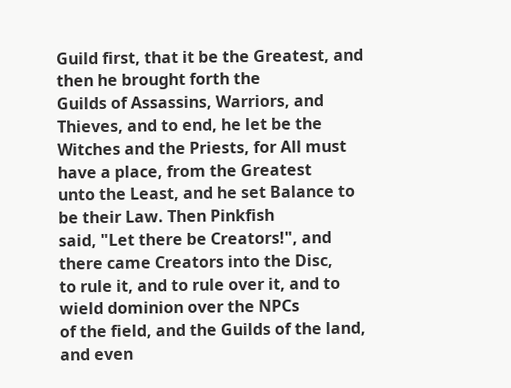Guild first, that it be the Greatest, and then he brought forth the
Guilds of Assassins, Warriors, and Thieves, and to end, he let be the
Witches and the Priests, for All must have a place, from the Greatest
unto the Least, and he set Balance to be their Law. Then Pinkfish
said, "Let there be Creators!", and there came Creators into the Disc,
to rule it, and to rule over it, and to wield dominion over the NPCs
of the field, and the Guilds of the land, and even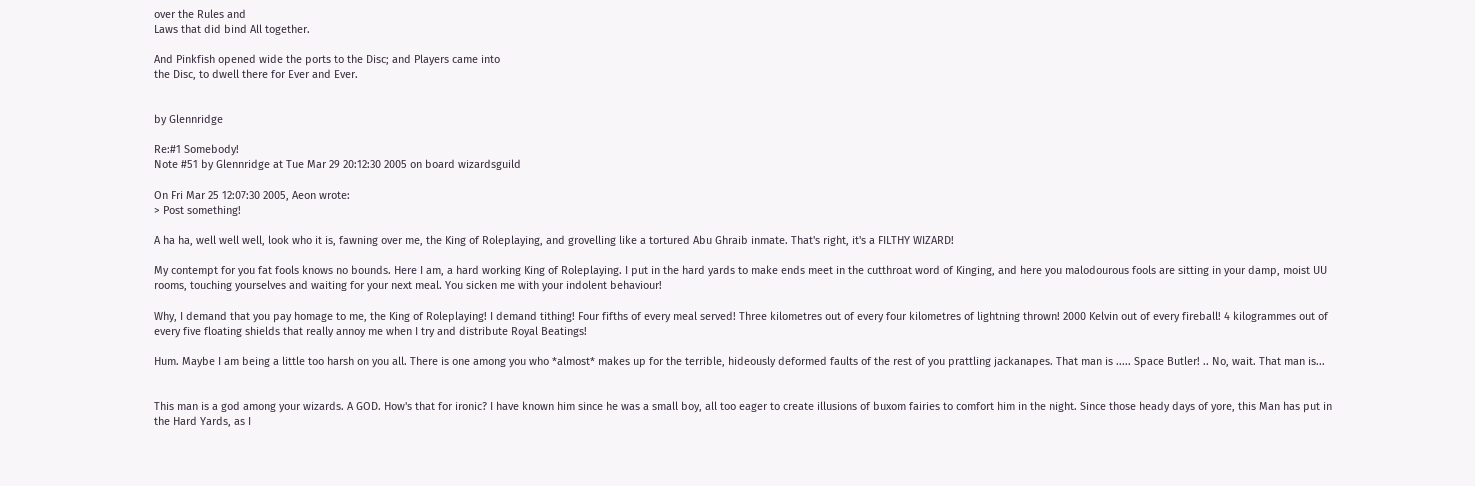over the Rules and
Laws that did bind All together.

And Pinkfish opened wide the ports to the Disc; and Players came into
the Disc, to dwell there for Ever and Ever.


by Glennridge

Re:#1 Somebody!
Note #51 by Glennridge at Tue Mar 29 20:12:30 2005 on board wizardsguild

On Fri Mar 25 12:07:30 2005, Aeon wrote:
> Post something!

A ha ha, well well well, look who it is, fawning over me, the King of Roleplaying, and grovelling like a tortured Abu Ghraib inmate. That's right, it's a FILTHY WIZARD!

My contempt for you fat fools knows no bounds. Here I am, a hard working King of Roleplaying. I put in the hard yards to make ends meet in the cutthroat word of Kinging, and here you malodourous fools are sitting in your damp, moist UU rooms, touching yourselves and waiting for your next meal. You sicken me with your indolent behaviour!

Why, I demand that you pay homage to me, the King of Roleplaying! I demand tithing! Four fifths of every meal served! Three kilometres out of every four kilometres of lightning thrown! 2000 Kelvin out of every fireball! 4 kilogrammes out of every five floating shields that really annoy me when I try and distribute Royal Beatings!

Hum. Maybe I am being a little too harsh on you all. There is one among you who *almost* makes up for the terrible, hideously deformed faults of the rest of you prattling jackanapes. That man is ..... Space Butler! .. No, wait. That man is...


This man is a god among your wizards. A GOD. How's that for ironic? I have known him since he was a small boy, all too eager to create illusions of buxom fairies to comfort him in the night. Since those heady days of yore, this Man has put in the Hard Yards, as I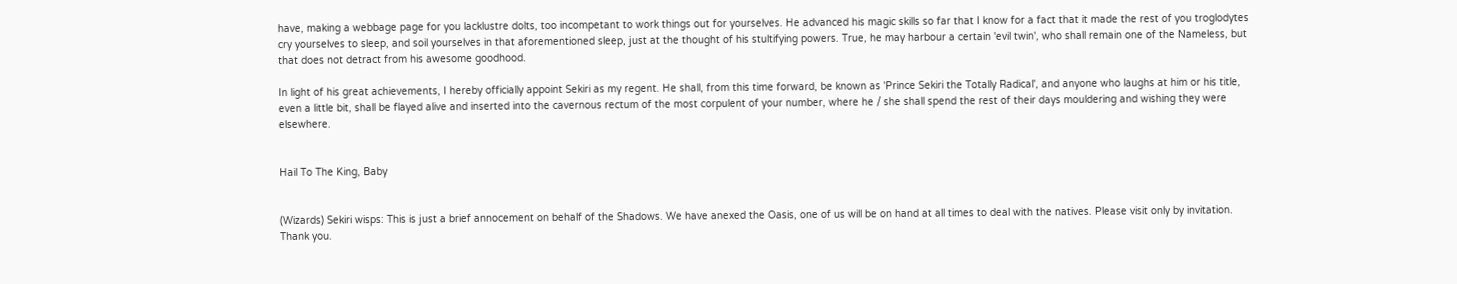have, making a webbage page for you lacklustre dolts, too incompetant to work things out for yourselves. He advanced his magic skills so far that I know for a fact that it made the rest of you troglodytes cry yourselves to sleep, and soil yourselves in that aforementioned sleep, just at the thought of his stultifying powers. True, he may harbour a certain 'evil twin', who shall remain one of the Nameless, but that does not detract from his awesome goodhood.

In light of his great achievements, I hereby officially appoint Sekiri as my regent. He shall, from this time forward, be known as 'Prince Sekiri the Totally Radical', and anyone who laughs at him or his title, even a little bit, shall be flayed alive and inserted into the cavernous rectum of the most corpulent of your number, where he / she shall spend the rest of their days mouldering and wishing they were elsewhere.


Hail To The King, Baby


(Wizards) Sekiri wisps: This is just a brief annocement on behalf of the Shadows. We have anexed the Oasis, one of us will be on hand at all times to deal with the natives. Please visit only by invitation. Thank you.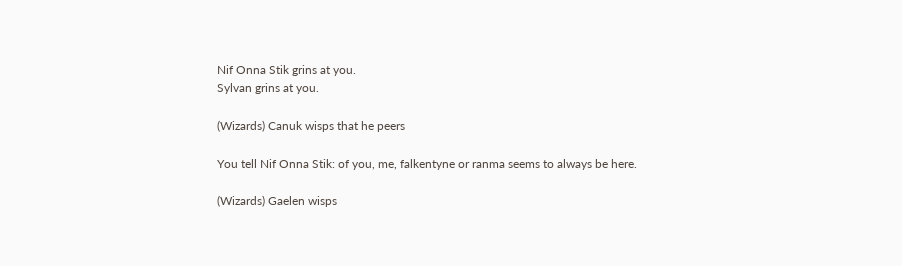Nif Onna Stik grins at you.
Sylvan grins at you.

(Wizards) Canuk wisps that he peers

You tell Nif Onna Stik: of you, me, falkentyne or ranma seems to always be here.

(Wizards) Gaelen wisps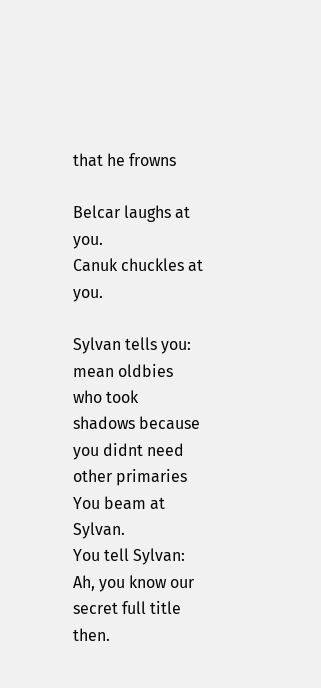that he frowns

Belcar laughs at you.
Canuk chuckles at you.

Sylvan tells you: mean oldbies who took shadows because you didnt need other primaries
You beam at Sylvan.
You tell Sylvan: Ah, you know our secret full title then.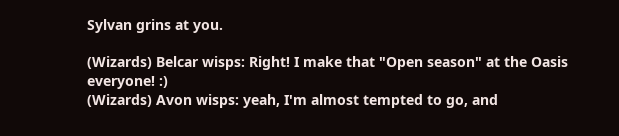Sylvan grins at you.

(Wizards) Belcar wisps: Right! I make that "Open season" at the Oasis everyone! :)
(Wizards) Avon wisps: yeah, I'm almost tempted to go, and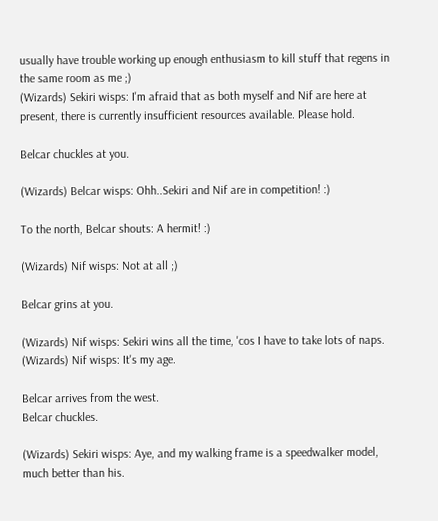usually have trouble working up enough enthusiasm to kill stuff that regens in the same room as me ;)
(Wizards) Sekiri wisps: I'm afraid that as both myself and Nif are here at present, there is currently insufficient resources available. Please hold.

Belcar chuckles at you.

(Wizards) Belcar wisps: Ohh..Sekiri and Nif are in competition! :)

To the north, Belcar shouts: A hermit! :)

(Wizards) Nif wisps: Not at all ;)

Belcar grins at you.

(Wizards) Nif wisps: Sekiri wins all the time, 'cos I have to take lots of naps.
(Wizards) Nif wisps: It's my age.

Belcar arrives from the west.
Belcar chuckles.

(Wizards) Sekiri wisps: Aye, and my walking frame is a speedwalker model, much better than his.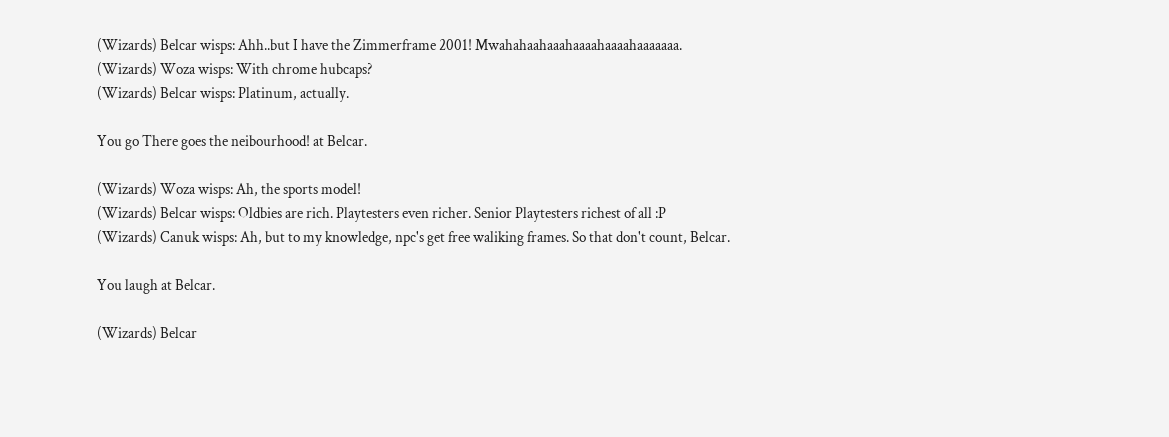(Wizards) Belcar wisps: Ahh..but I have the Zimmerframe 2001! Mwahahaahaaahaaaahaaaahaaaaaaa.
(Wizards) Woza wisps: With chrome hubcaps?
(Wizards) Belcar wisps: Platinum, actually.

You go There goes the neibourhood! at Belcar.

(Wizards) Woza wisps: Ah, the sports model!
(Wizards) Belcar wisps: Oldbies are rich. Playtesters even richer. Senior Playtesters richest of all :P
(Wizards) Canuk wisps: Ah, but to my knowledge, npc's get free waliking frames. So that don't count, Belcar.

You laugh at Belcar.

(Wizards) Belcar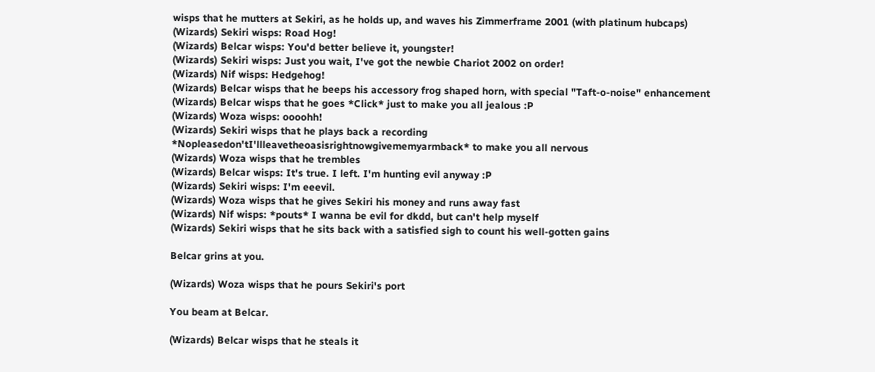wisps that he mutters at Sekiri, as he holds up, and waves his Zimmerframe 2001 (with platinum hubcaps)
(Wizards) Sekiri wisps: Road Hog!
(Wizards) Belcar wisps: You'd better believe it, youngster!
(Wizards) Sekiri wisps: Just you wait, I've got the newbie Chariot 2002 on order!
(Wizards) Nif wisps: Hedgehog!
(Wizards) Belcar wisps that he beeps his accessory frog shaped horn, with special "Taft-o-noise" enhancement
(Wizards) Belcar wisps that he goes *Click* just to make you all jealous :P
(Wizards) Woza wisps: oooohh!
(Wizards) Sekiri wisps that he plays back a recording *Nopleasedon'tI'llleavetheoasisrightnowgivememyarmback* to make you all nervous
(Wizards) Woza wisps that he trembles
(Wizards) Belcar wisps: It's true. I left. I'm hunting evil anyway :P
(Wizards) Sekiri wisps: I'm eeevil.
(Wizards) Woza wisps that he gives Sekiri his money and runs away fast
(Wizards) Nif wisps: *pouts* I wanna be evil for dkdd, but can't help myself
(Wizards) Sekiri wisps that he sits back with a satisfied sigh to count his well-gotten gains

Belcar grins at you.

(Wizards) Woza wisps that he pours Sekiri's port

You beam at Belcar.

(Wizards) Belcar wisps that he steals it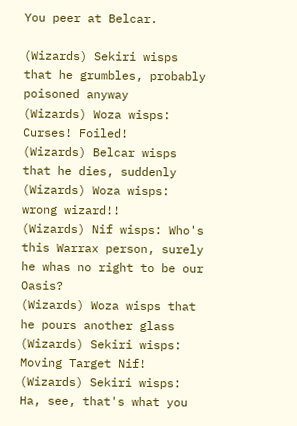You peer at Belcar.

(Wizards) Sekiri wisps that he grumbles, probably poisoned anyway
(Wizards) Woza wisps: Curses! Foiled!
(Wizards) Belcar wisps that he dies, suddenly
(Wizards) Woza wisps: wrong wizard!!
(Wizards) Nif wisps: Who's this Warrax person, surely he whas no right to be our Oasis?
(Wizards) Woza wisps that he pours another glass
(Wizards) Sekiri wisps: Moving Target Nif!
(Wizards) Sekiri wisps: Ha, see, that's what you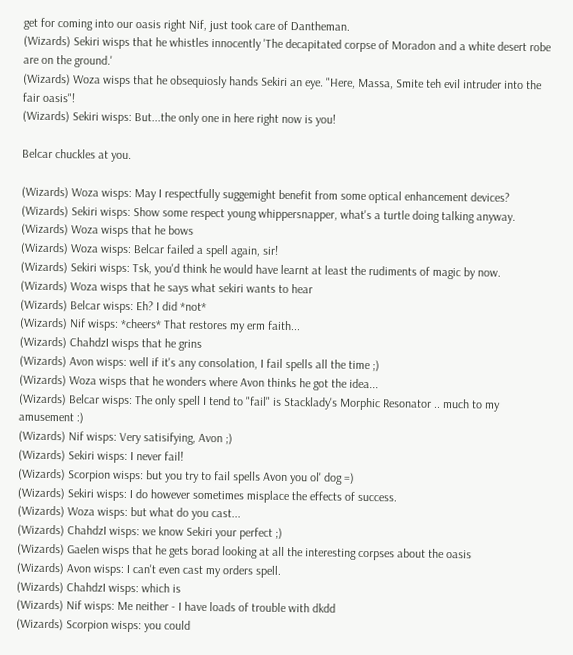get for coming into our oasis right Nif, just took care of Dantheman.
(Wizards) Sekiri wisps that he whistles innocently 'The decapitated corpse of Moradon and a white desert robe are on the ground.'
(Wizards) Woza wisps that he obsequiosly hands Sekiri an eye. "Here, Massa, Smite teh evil intruder into the fair oasis"!
(Wizards) Sekiri wisps: But...the only one in here right now is you!

Belcar chuckles at you.

(Wizards) Woza wisps: May I respectfully suggemight benefit from some optical enhancement devices?
(Wizards) Sekiri wisps: Show some respect young whippersnapper, what's a turtle doing talking anyway.
(Wizards) Woza wisps that he bows
(Wizards) Woza wisps: Belcar failed a spell again, sir!
(Wizards) Sekiri wisps: Tsk, you'd think he would have learnt at least the rudiments of magic by now.
(Wizards) Woza wisps that he says what sekiri wants to hear
(Wizards) Belcar wisps: Eh? I did *not*
(Wizards) Nif wisps: *cheers* That restores my erm faith...
(Wizards) ChahdzI wisps that he grins
(Wizards) Avon wisps: well if it's any consolation, I fail spells all the time ;)
(Wizards) Woza wisps that he wonders where Avon thinks he got the idea...
(Wizards) Belcar wisps: The only spell I tend to "fail" is Stacklady's Morphic Resonator .. much to my amusement :)
(Wizards) Nif wisps: Very satisifying, Avon ;)
(Wizards) Sekiri wisps: I never fail!
(Wizards) Scorpion wisps: but you try to fail spells Avon you ol' dog =)
(Wizards) Sekiri wisps: I do however sometimes misplace the effects of success.
(Wizards) Woza wisps: but what do you cast...
(Wizards) ChahdzI wisps: we know Sekiri your perfect ;)
(Wizards) Gaelen wisps that he gets borad looking at all the interesting corpses about the oasis
(Wizards) Avon wisps: I can't even cast my orders spell.
(Wizards) ChahdzI wisps: which is
(Wizards) Nif wisps: Me neither - I have loads of trouble with dkdd
(Wizards) Scorpion wisps: you could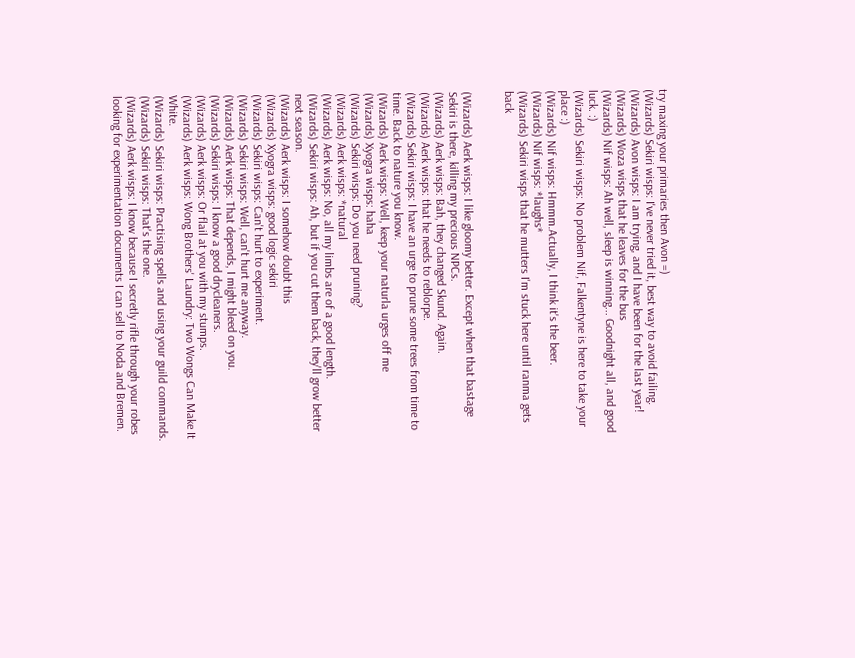try maxing your primaries then Avon =)
(Wizards) Sekiri wisps: I've never tried it, best way to avoid failing.
(Wizards) Avon wisps: I am trying, and I have been for the last year!
(Wizards) Woza wisps that he leaves for the bus
(Wizards) Nif wisps: Ah well, sleep is winning... Goodnight all, and good luck. :)
(Wizards) Sekiri wisps: No problem Nif, Falkentyne is here to take your place :)
(Wizards) Nif wisps: Hmmm.Actually, I think it's the beer.
(Wizards) Nif wisps: *laughs*
(Wizards) Sekiri wisps that he mutters I'm stuck here until ranma gets back


(Wizards) Aerk wisps: I like gloomy better. Except when that bastage Sekiri is there, killing my precious NPCs.
(Wizards) Aerk wisps: Bah, they changed Skund. Again.
(Wizards) Aerk wisps: that he needs to reblorpe.
(Wizards) Sekiri wisps: I have an urge to prune some trees from time to time. Back to nature you know.
(Wizards) Aerk wisps: Well, keep your naturla urges off me
(Wizards) Xyogra wisps: haha
(Wizards) Sekiri wisps: Do you need pruning?
(Wizards) Aerk wisps: *natural
(Wizards) Aerk wisps: No, all my limbs are of a good length.
(Wizards) Sekiri wisps: Ah, but if you cut them back, they'll grow better next season.
(Wizards) Aerk wisps: I somehow doubt this
(Wizards) Xyogra wisps: good logic sekiri
(Wizards) Sekiri wisps: Can't hurt to experiment.
(Wizards) Sekiri wisps: Well, can't hurt me anyway.
(Wizards) Aerk wisps: That depends, I might bleed on you.
(Wizards) Sekiri wisps: I know a good drycleaners.
(Wizards) Aerk wisps: Or flail at you with my stumps.
(Wizards) Aerk wisps: Wong Brothers' Laundry: Two Wongs Can Make It White.
(Wizards) Sekiri wisps: Practising spells and using your guild commands.
(Wizards) Sekiri wisps: That's the one.
(Wizards) Aerk wisps: I know because I secretly rifle through your robes looking for experimentation documents I can sell to Noda and Bremen.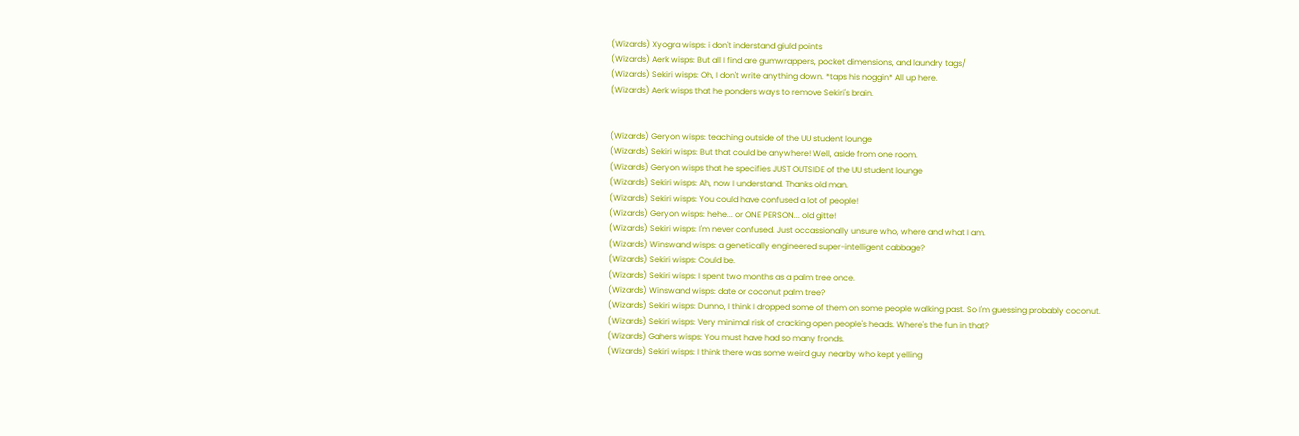(Wizards) Xyogra wisps: i don't inderstand giuld points
(Wizards) Aerk wisps: But all I find are gumwrappers, pocket dimensions, and laundry tags/
(Wizards) Sekiri wisps: Oh, I don't write anything down. *taps his noggin* All up here.
(Wizards) Aerk wisps that he ponders ways to remove Sekiri's brain.


(Wizards) Geryon wisps: teaching outside of the UU student lounge
(Wizards) Sekiri wisps: But that could be anywhere! Well, aside from one room.
(Wizards) Geryon wisps that he specifies JUST OUTSIDE of the UU student lounge
(Wizards) Sekiri wisps: Ah, now I understand. Thanks old man.
(Wizards) Sekiri wisps: You could have confused a lot of people!
(Wizards) Geryon wisps: hehe... or ONE PERSON... old gitte!
(Wizards) Sekiri wisps: I'm never confused. Just occassionally unsure who, where and what I am.
(Wizards) Winswand wisps: a genetically engineered super-intelligent cabbage?
(Wizards) Sekiri wisps: Could be.
(Wizards) Sekiri wisps: I spent two months as a palm tree once.
(Wizards) Winswand wisps: date or coconut palm tree?
(Wizards) Sekiri wisps: Dunno, I think I dropped some of them on some people walking past. So I'm guessing probably coconut.
(Wizards) Sekiri wisps: Very minimal risk of cracking open people's heads. Where's the fun in that?
(Wizards) Gahers wisps: You must have had so many fronds.
(Wizards) Sekiri wisps: I think there was some weird guy nearby who kept yelling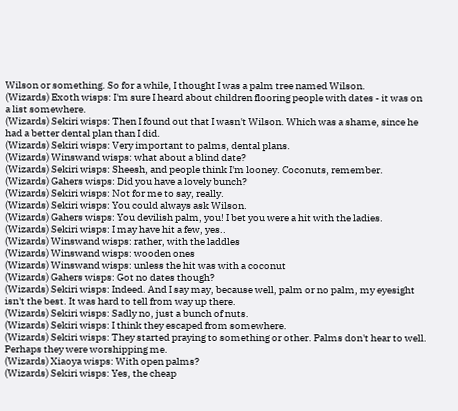Wilson or something. So for a while, I thought I was a palm tree named Wilson.
(Wizards) Exoth wisps: I'm sure I heard about children flooring people with dates - it was on a list somewhere.
(Wizards) Sekiri wisps: Then I found out that I wasn't Wilson. Which was a shame, since he had a better dental plan than I did.
(Wizards) Sekiri wisps: Very important to palms, dental plans.
(Wizards) Winswand wisps: what about a blind date?
(Wizards) Sekiri wisps: Sheesh, and people think I'm looney. Coconuts, remember.
(Wizards) Gahers wisps: Did you have a lovely bunch?
(Wizards) Sekiri wisps: Not for me to say, really.
(Wizards) Sekiri wisps: You could always ask Wilson.
(Wizards) Gahers wisps: You devilish palm, you! I bet you were a hit with the ladies.
(Wizards) Sekiri wisps: I may have hit a few, yes..
(Wizards) Winswand wisps: rather, with the laddles
(Wizards) Winswand wisps: wooden ones
(Wizards) Winswand wisps: unless the hit was with a coconut
(Wizards) Gahers wisps: Got no dates though?
(Wizards) Sekiri wisps: Indeed. And I say may, because well, palm or no palm, my eyesight isn't the best. It was hard to tell from way up there.
(Wizards) Sekiri wisps: Sadly no, just a bunch of nuts.
(Wizards) Sekiri wisps: I think they escaped from somewhere.
(Wizards) Sekiri wisps: They started praying to something or other. Palms don't hear to well. Perhaps they were worshipping me.
(Wizards) Xiaoya wisps: With open palms?
(Wizards) Sekiri wisps: Yes, the cheap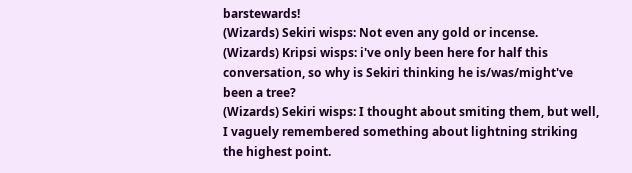barstewards!
(Wizards) Sekiri wisps: Not even any gold or incense.
(Wizards) Kripsi wisps: i've only been here for half this conversation, so why is Sekiri thinking he is/was/might've been a tree?
(Wizards) Sekiri wisps: I thought about smiting them, but well, I vaguely remembered something about lightning striking the highest point.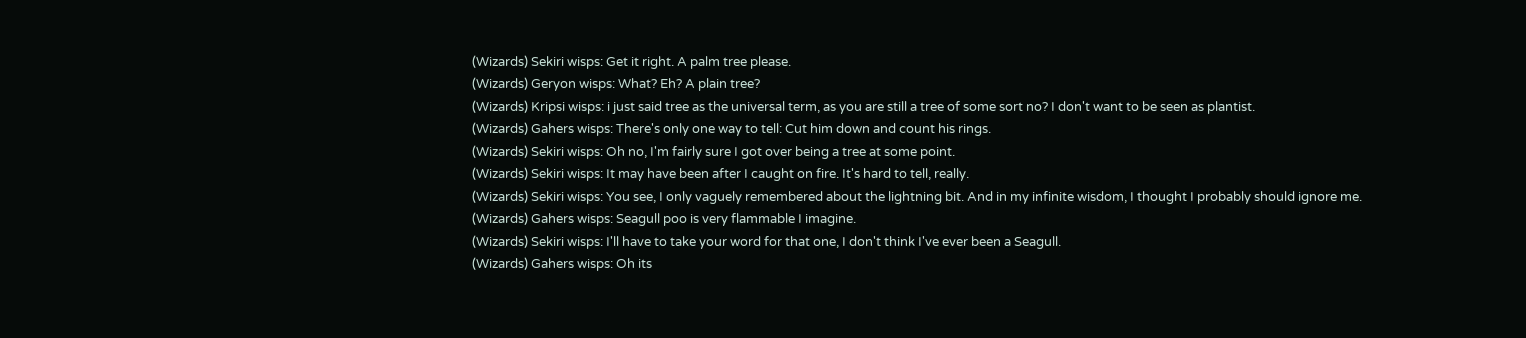(Wizards) Sekiri wisps: Get it right. A palm tree please.
(Wizards) Geryon wisps: What? Eh? A plain tree?
(Wizards) Kripsi wisps: i just said tree as the universal term, as you are still a tree of some sort no? I don't want to be seen as plantist.
(Wizards) Gahers wisps: There's only one way to tell: Cut him down and count his rings.
(Wizards) Sekiri wisps: Oh no, I'm fairly sure I got over being a tree at some point.
(Wizards) Sekiri wisps: It may have been after I caught on fire. It's hard to tell, really.
(Wizards) Sekiri wisps: You see, I only vaguely remembered about the lightning bit. And in my infinite wisdom, I thought I probably should ignore me.
(Wizards) Gahers wisps: Seagull poo is very flammable I imagine.
(Wizards) Sekiri wisps: I'll have to take your word for that one, I don't think I've ever been a Seagull.
(Wizards) Gahers wisps: Oh its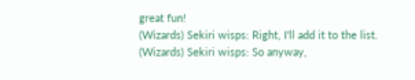great fun!
(Wizards) Sekiri wisps: Right, I'll add it to the list.
(Wizards) Sekiri wisps: So anyway,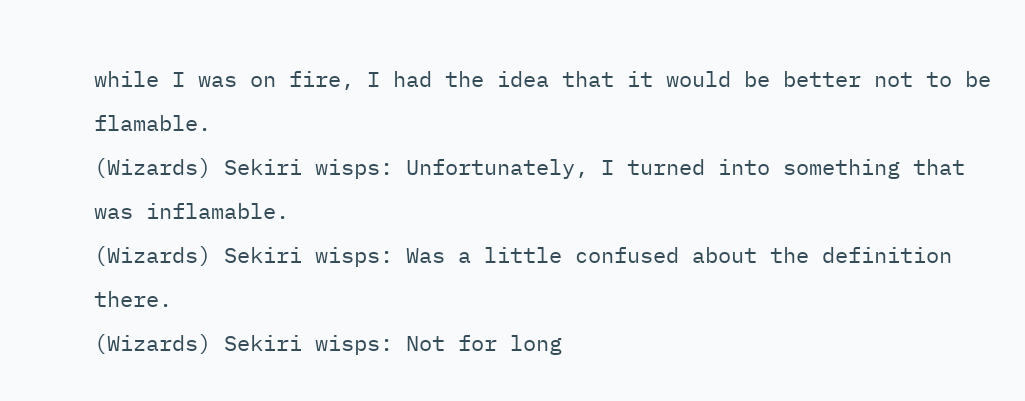while I was on fire, I had the idea that it would be better not to be flamable.
(Wizards) Sekiri wisps: Unfortunately, I turned into something that was inflamable.
(Wizards) Sekiri wisps: Was a little confused about the definition there.
(Wizards) Sekiri wisps: Not for long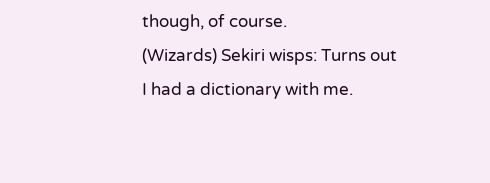though, of course.
(Wizards) Sekiri wisps: Turns out I had a dictionary with me.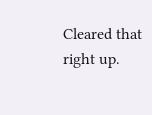Cleared that right up.